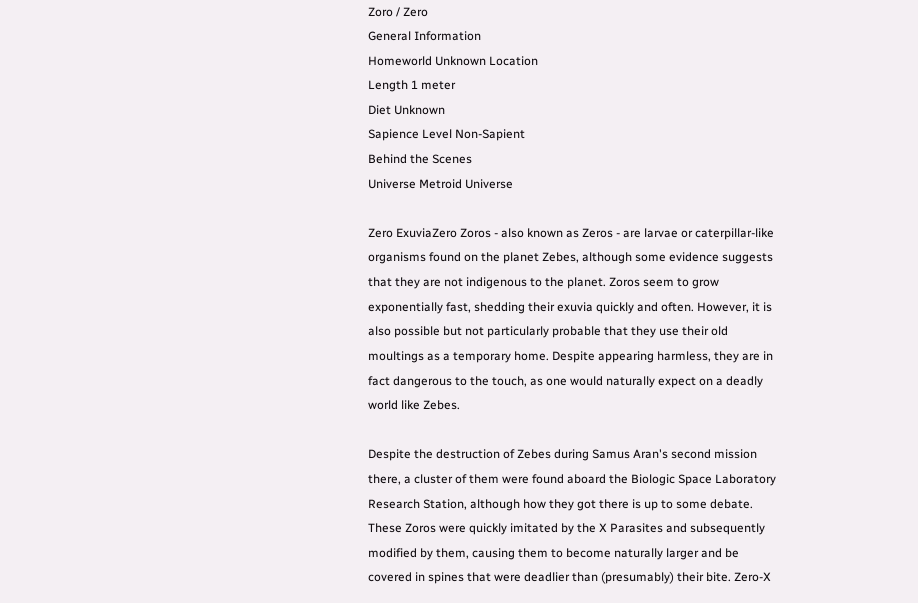Zoro / Zero
General Information
Homeworld Unknown Location
Length 1 meter
Diet Unknown
Sapience Level Non-Sapient
Behind the Scenes
Universe Metroid Universe

Zero ExuviaZero Zoros - also known as Zeros - are larvae or caterpillar-like organisms found on the planet Zebes, although some evidence suggests that they are not indigenous to the planet. Zoros seem to grow exponentially fast, shedding their exuvia quickly and often. However, it is also possible but not particularly probable that they use their old moultings as a temporary home. Despite appearing harmless, they are in fact dangerous to the touch, as one would naturally expect on a deadly world like Zebes.

Despite the destruction of Zebes during Samus Aran's second mission there, a cluster of them were found aboard the Biologic Space Laboratory Research Station, although how they got there is up to some debate. These Zoros were quickly imitated by the X Parasites and subsequently modified by them, causing them to become naturally larger and be covered in spines that were deadlier than (presumably) their bite. Zero-X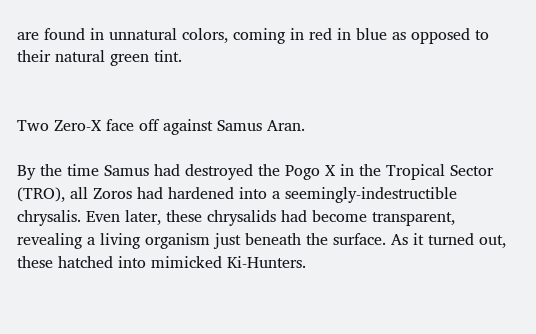are found in unnatural colors, coming in red in blue as opposed to their natural green tint.


Two Zero-X face off against Samus Aran.

By the time Samus had destroyed the Pogo X in the Tropical Sector (TRO), all Zoros had hardened into a seemingly-indestructible chrysalis. Even later, these chrysalids had become transparent, revealing a living organism just beneath the surface. As it turned out, these hatched into mimicked Ki-Hunters.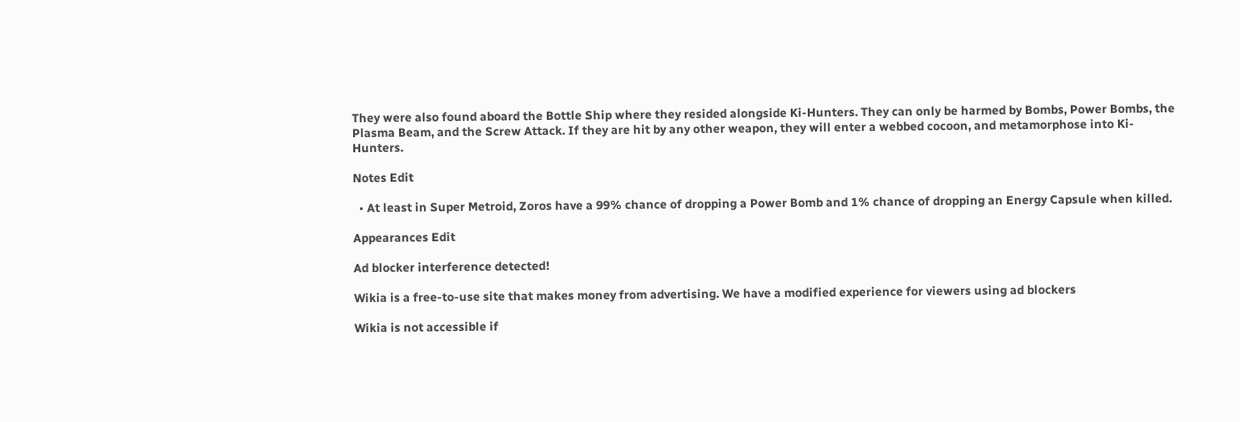They were also found aboard the Bottle Ship where they resided alongside Ki-Hunters. They can only be harmed by Bombs, Power Bombs, the Plasma Beam, and the Screw Attack. If they are hit by any other weapon, they will enter a webbed cocoon, and metamorphose into Ki-Hunters.

Notes Edit

  • At least in Super Metroid, Zoros have a 99% chance of dropping a Power Bomb and 1% chance of dropping an Energy Capsule when killed.

Appearances Edit

Ad blocker interference detected!

Wikia is a free-to-use site that makes money from advertising. We have a modified experience for viewers using ad blockers

Wikia is not accessible if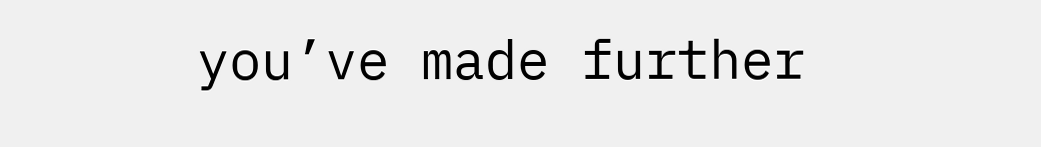you’ve made further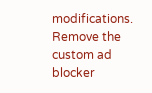modifications. Remove the custom ad blocker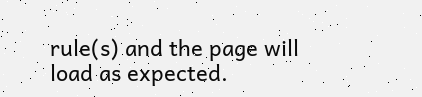rule(s) and the page will load as expected.